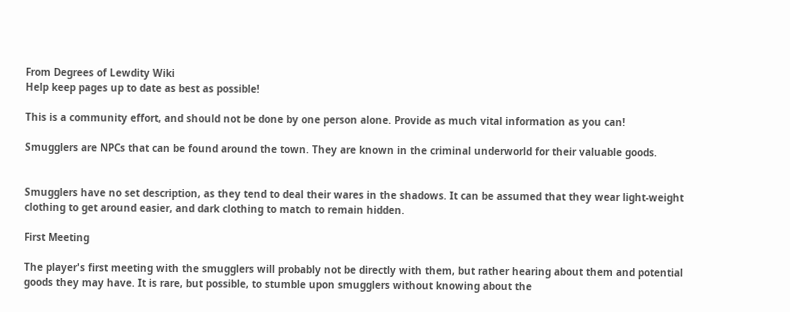From Degrees of Lewdity Wiki
Help keep pages up to date as best as possible!

This is a community effort, and should not be done by one person alone. Provide as much vital information as you can!

Smugglers are NPCs that can be found around the town. They are known in the criminal underworld for their valuable goods.


Smugglers have no set description, as they tend to deal their wares in the shadows. It can be assumed that they wear light-weight clothing to get around easier, and dark clothing to match to remain hidden.

First Meeting

The player's first meeting with the smugglers will probably not be directly with them, but rather hearing about them and potential goods they may have. It is rare, but possible, to stumble upon smugglers without knowing about the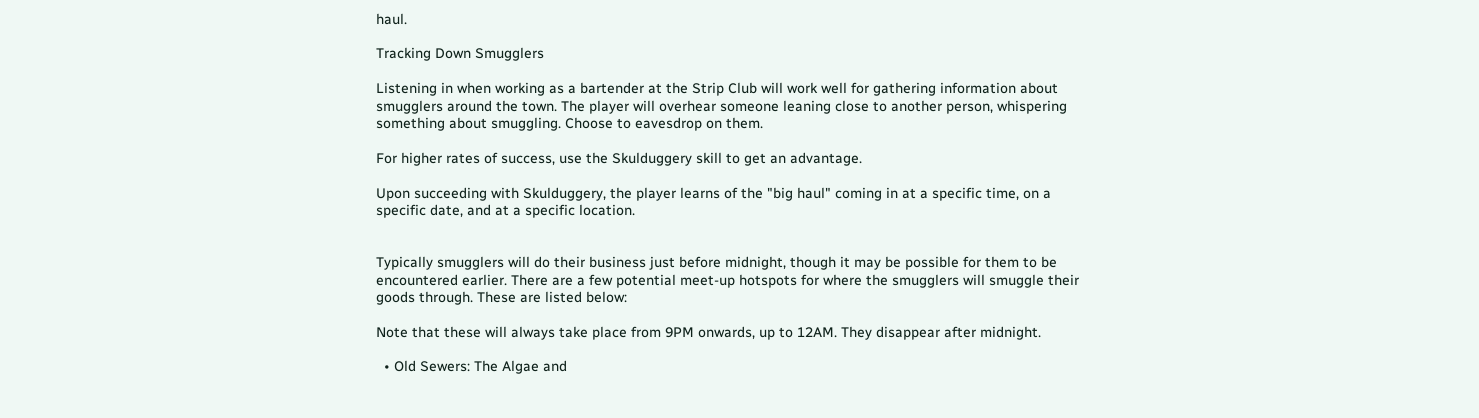haul.

Tracking Down Smugglers

Listening in when working as a bartender at the Strip Club will work well for gathering information about smugglers around the town. The player will overhear someone leaning close to another person, whispering something about smuggling. Choose to eavesdrop on them.

For higher rates of success, use the Skulduggery skill to get an advantage.

Upon succeeding with Skulduggery, the player learns of the "big haul" coming in at a specific time, on a specific date, and at a specific location.


Typically smugglers will do their business just before midnight, though it may be possible for them to be encountered earlier. There are a few potential meet-up hotspots for where the smugglers will smuggle their goods through. These are listed below:

Note that these will always take place from 9PM onwards, up to 12AM. They disappear after midnight.

  • Old Sewers: The Algae and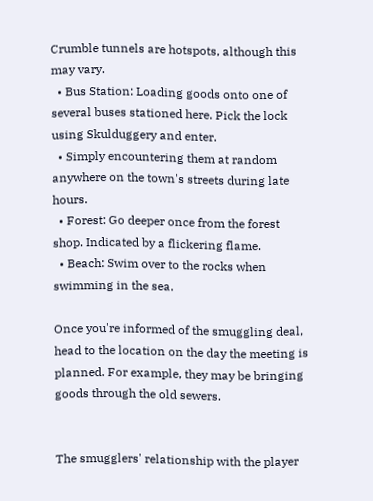Crumble tunnels are hotspots, although this may vary.
  • Bus Station: Loading goods onto one of several buses stationed here. Pick the lock using Skulduggery and enter.
  • Simply encountering them at random anywhere on the town's streets during late hours.
  • Forest: Go deeper once from the forest shop. Indicated by a flickering flame.
  • Beach: Swim over to the rocks when swimming in the sea.

Once you're informed of the smuggling deal, head to the location on the day the meeting is planned. For example, they may be bringing goods through the old sewers.


The smugglers' relationship with the player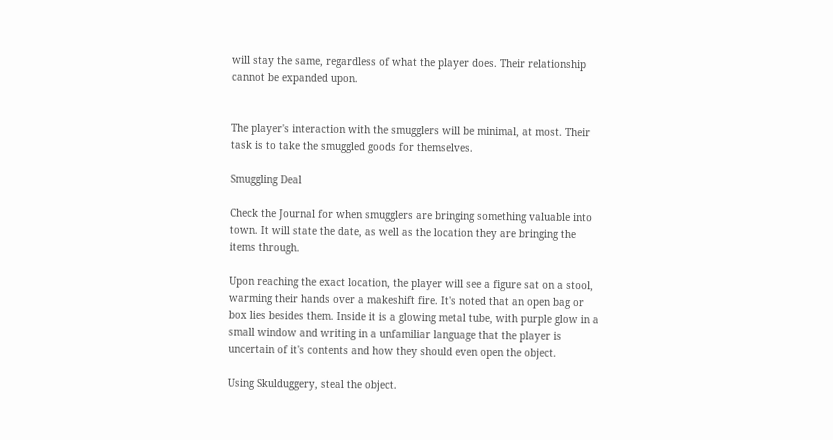will stay the same, regardless of what the player does. Their relationship cannot be expanded upon.


The player's interaction with the smugglers will be minimal, at most. Their task is to take the smuggled goods for themselves.

Smuggling Deal

Check the Journal for when smugglers are bringing something valuable into town. It will state the date, as well as the location they are bringing the items through.

Upon reaching the exact location, the player will see a figure sat on a stool, warming their hands over a makeshift fire. It's noted that an open bag or box lies besides them. Inside it is a glowing metal tube, with purple glow in a small window and writing in a unfamiliar language that the player is uncertain of it's contents and how they should even open the object.

Using Skulduggery, steal the object.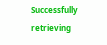Successfully retrieving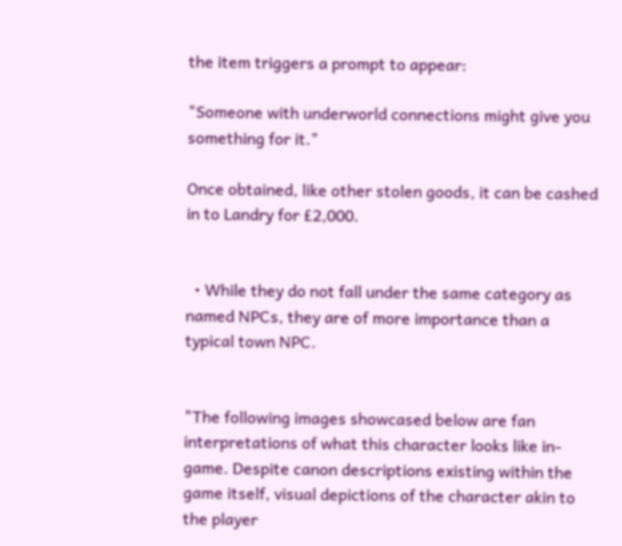the item triggers a prompt to appear:

"Someone with underworld connections might give you something for it."

Once obtained, like other stolen goods, it can be cashed in to Landry for £2,000.


  • While they do not fall under the same category as named NPCs, they are of more importance than a typical town NPC.


"The following images showcased below are fan interpretations of what this character looks like in-game. Despite canon descriptions existing within the game itself, visual depictions of the character akin to the player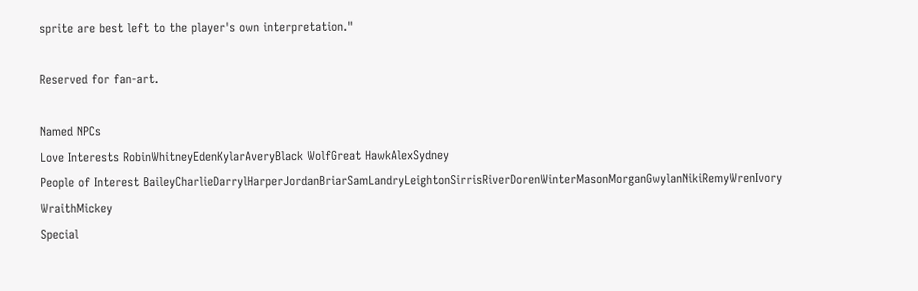sprite are best left to the player's own interpretation."

Reserved for fan-art.

Named NPCs
Love Interests RobinWhitneyEdenKylarAveryBlack WolfGreat HawkAlexSydney
People of Interest BaileyCharlieDarrylHarperJordanBriarSamLandryLeightonSirrisRiverDorenWinterMasonMorganGwylanNikiRemyWrenIvory WraithMickey
Special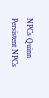NPCs Quinn
Persistent NPCs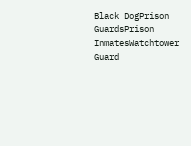Black DogPrison GuardsPrison InmatesWatchtower Guard